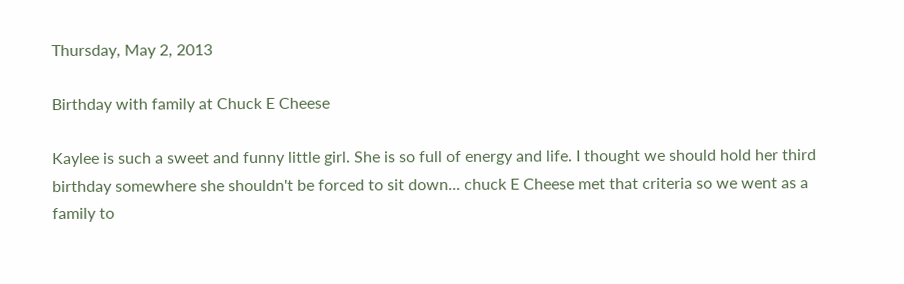Thursday, May 2, 2013

Birthday with family at Chuck E Cheese

Kaylee is such a sweet and funny little girl. She is so full of energy and life. I thought we should hold her third birthday somewhere she shouldn't be forced to sit down... chuck E Cheese met that criteria so we went as a family to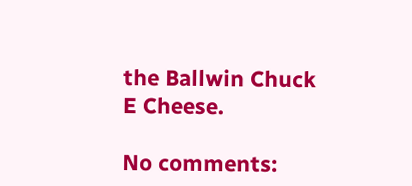the Ballwin Chuck E Cheese.

No comments: